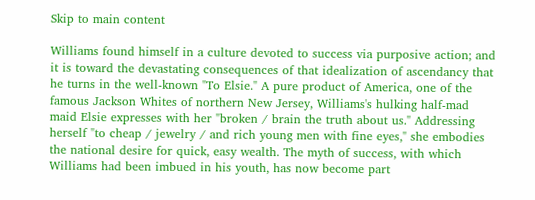Skip to main content

Williams found himself in a culture devoted to success via purposive action; and it is toward the devastating consequences of that idealization of ascendancy that he turns in the well-known "To Elsie." A pure product of America, one of the famous Jackson Whites of northern New Jersey, Williams's hulking half-mad maid Elsie expresses with her "broken / brain the truth about us." Addressing herself "to cheap / jewelry / and rich young men with fine eyes," she embodies the national desire for quick, easy wealth. The myth of success, with which Williams had been imbued in his youth, has now become part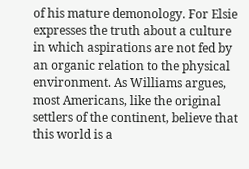of his mature demonology. For Elsie expresses the truth about a culture in which aspirations are not fed by an organic relation to the physical environment. As Williams argues, most Americans, like the original settlers of the continent, believe that this world is a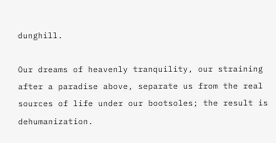dunghill.

Our dreams of heavenly tranquility, our straining after a paradise above, separate us from the real sources of life under our bootsoles; the result is dehumanization.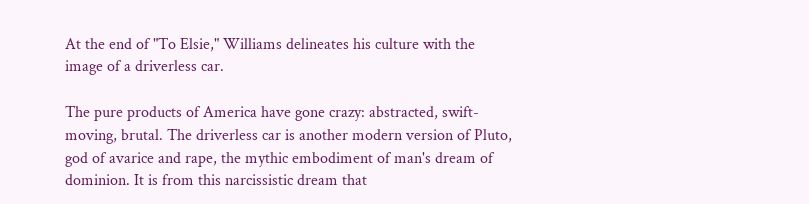At the end of "To Elsie," Williams delineates his culture with the image of a driverless car.

The pure products of America have gone crazy: abstracted, swift-moving, brutal. The driverless car is another modern version of Pluto, god of avarice and rape, the mythic embodiment of man's dream of dominion. It is from this narcissistic dream that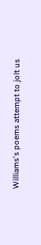Williams's poems attempt to jolt us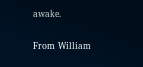awake.


From William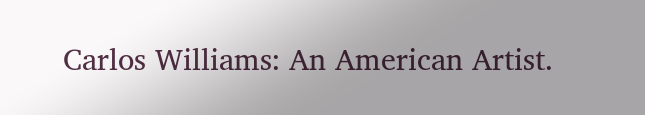Carlos Williams: An American Artist.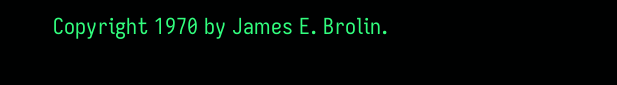Copyright 1970 by James E. Brolin.